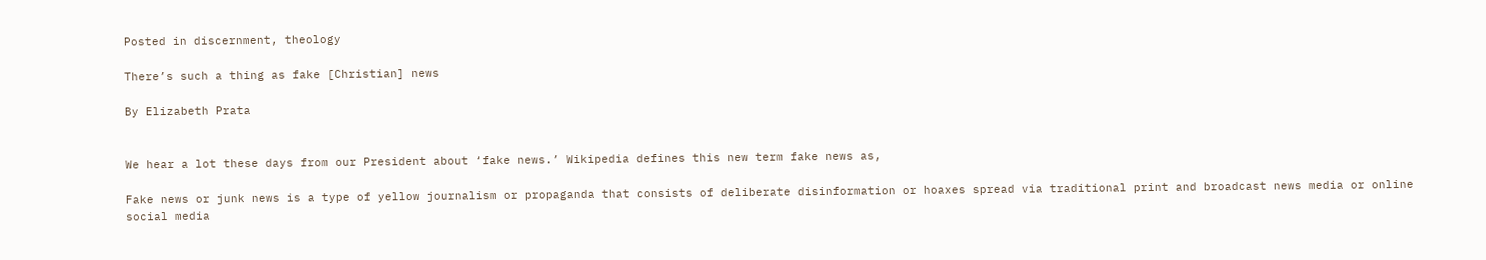Posted in discernment, theology

There’s such a thing as fake [Christian] news

By Elizabeth Prata


We hear a lot these days from our President about ‘fake news.’ Wikipedia defines this new term fake news as,

Fake news or junk news is a type of yellow journalism or propaganda that consists of deliberate disinformation or hoaxes spread via traditional print and broadcast news media or online social media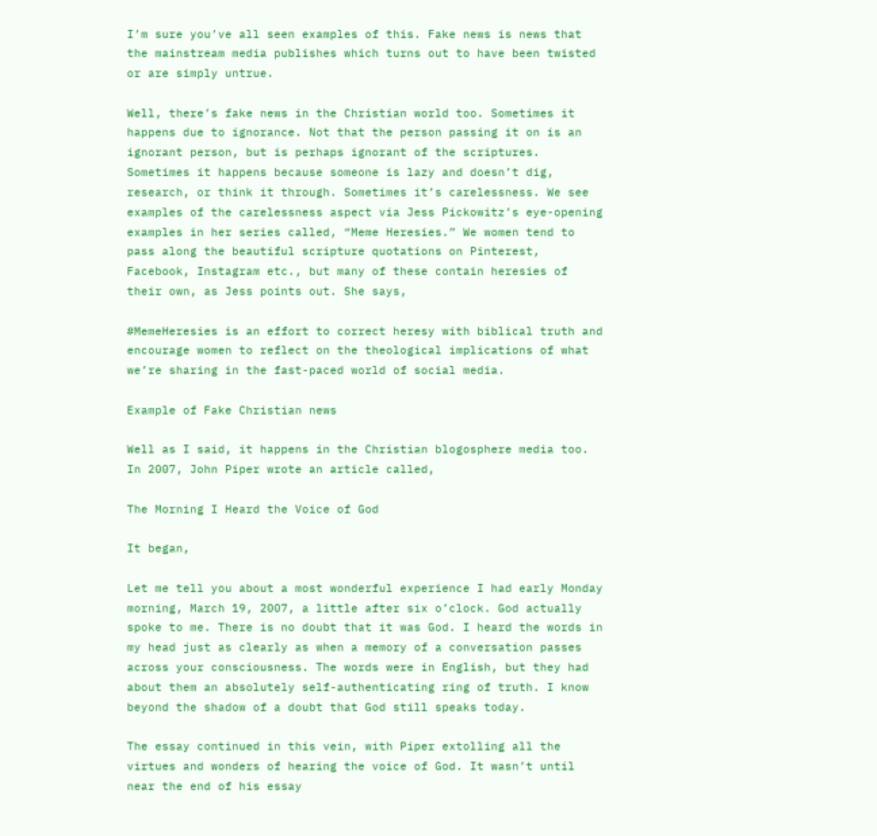I’m sure you’ve all seen examples of this. Fake news is news that the mainstream media publishes which turns out to have been twisted or are simply untrue.

Well, there’s fake news in the Christian world too. Sometimes it happens due to ignorance. Not that the person passing it on is an ignorant person, but is perhaps ignorant of the scriptures. Sometimes it happens because someone is lazy and doesn’t dig, research, or think it through. Sometimes it’s carelessness. We see examples of the carelessness aspect via Jess Pickowitz’s eye-opening examples in her series called, “Meme Heresies.” We women tend to pass along the beautiful scripture quotations on Pinterest, Facebook, Instagram etc., but many of these contain heresies of their own, as Jess points out. She says,

#MemeHeresies is an effort to correct heresy with biblical truth and encourage women to reflect on the theological implications of what we’re sharing in the fast-paced world of social media.

Example of Fake Christian news

Well as I said, it happens in the Christian blogosphere media too. In 2007, John Piper wrote an article called,

The Morning I Heard the Voice of God

It began,

Let me tell you about a most wonderful experience I had early Monday morning, March 19, 2007, a little after six o’clock. God actually spoke to me. There is no doubt that it was God. I heard the words in my head just as clearly as when a memory of a conversation passes across your consciousness. The words were in English, but they had about them an absolutely self-authenticating ring of truth. I know beyond the shadow of a doubt that God still speaks today.

The essay continued in this vein, with Piper extolling all the virtues and wonders of hearing the voice of God. It wasn’t until near the end of his essay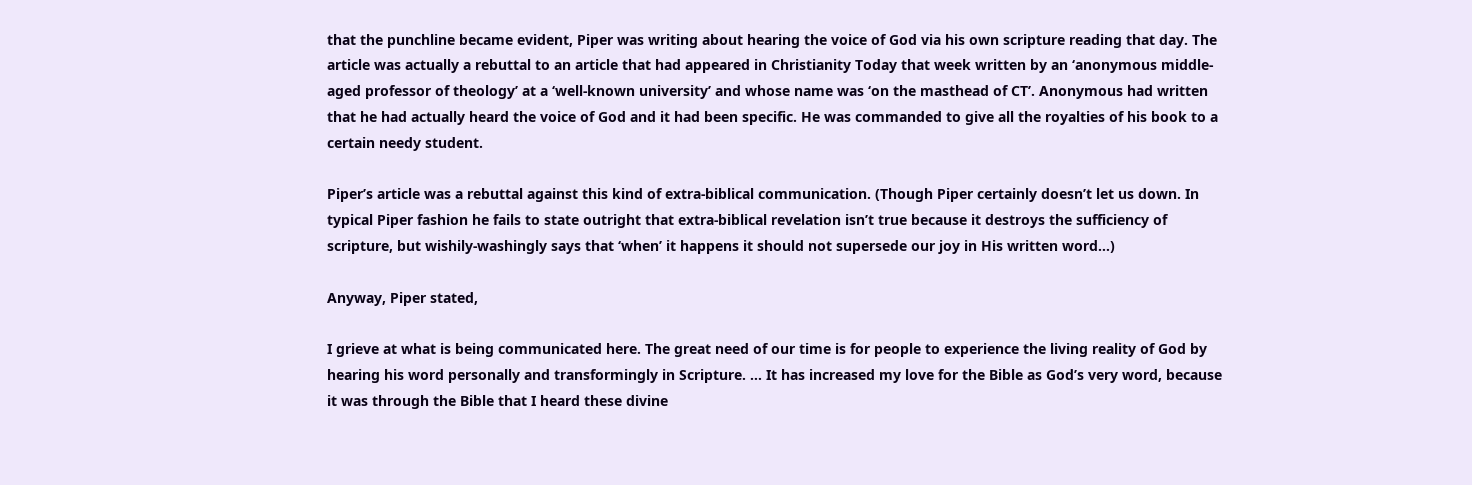that the punchline became evident, Piper was writing about hearing the voice of God via his own scripture reading that day. The article was actually a rebuttal to an article that had appeared in Christianity Today that week written by an ‘anonymous middle-aged professor of theology’ at a ‘well-known university’ and whose name was ‘on the masthead of CT’. Anonymous had written that he had actually heard the voice of God and it had been specific. He was commanded to give all the royalties of his book to a certain needy student.

Piper’s article was a rebuttal against this kind of extra-biblical communication. (Though Piper certainly doesn’t let us down. In typical Piper fashion he fails to state outright that extra-biblical revelation isn’t true because it destroys the sufficiency of scripture, but wishily-washingly says that ‘when’ it happens it should not supersede our joy in His written word…)

Anyway, Piper stated,

I grieve at what is being communicated here. The great need of our time is for people to experience the living reality of God by hearing his word personally and transformingly in Scripture. … It has increased my love for the Bible as God’s very word, because it was through the Bible that I heard these divine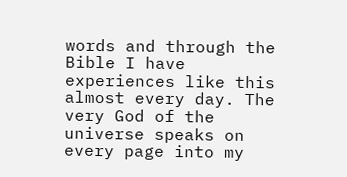words and through the Bible I have experiences like this almost every day. The very God of the universe speaks on every page into my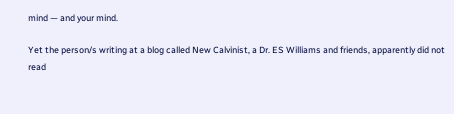mind — and your mind.

Yet the person/s writing at a blog called New Calvinist, a Dr. ES Williams and friends, apparently did not read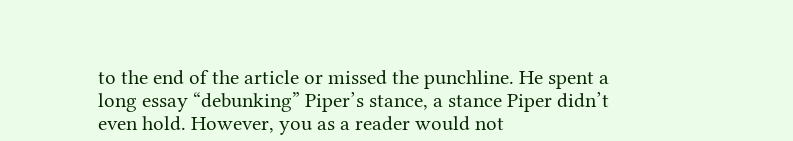to the end of the article or missed the punchline. He spent a long essay “debunking” Piper’s stance, a stance Piper didn’t even hold. However, you as a reader would not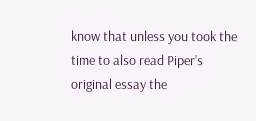know that unless you took the time to also read Piper’s original essay the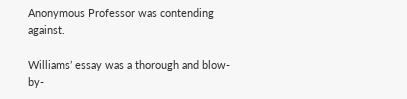Anonymous Professor was contending against.

Williams’ essay was a thorough and blow-by-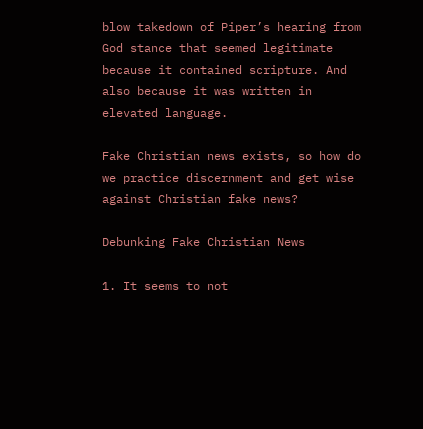blow takedown of Piper’s hearing from God stance that seemed legitimate because it contained scripture. And also because it was written in elevated language.

Fake Christian news exists, so how do we practice discernment and get wise against Christian fake news?

Debunking Fake Christian News

1. It seems to not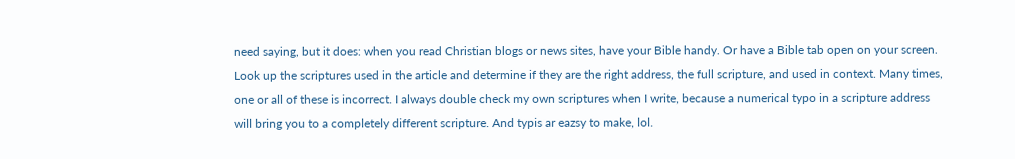need saying, but it does: when you read Christian blogs or news sites, have your Bible handy. Or have a Bible tab open on your screen. Look up the scriptures used in the article and determine if they are the right address, the full scripture, and used in context. Many times, one or all of these is incorrect. I always double check my own scriptures when I write, because a numerical typo in a scripture address will bring you to a completely different scripture. And typis ar eazsy to make, lol.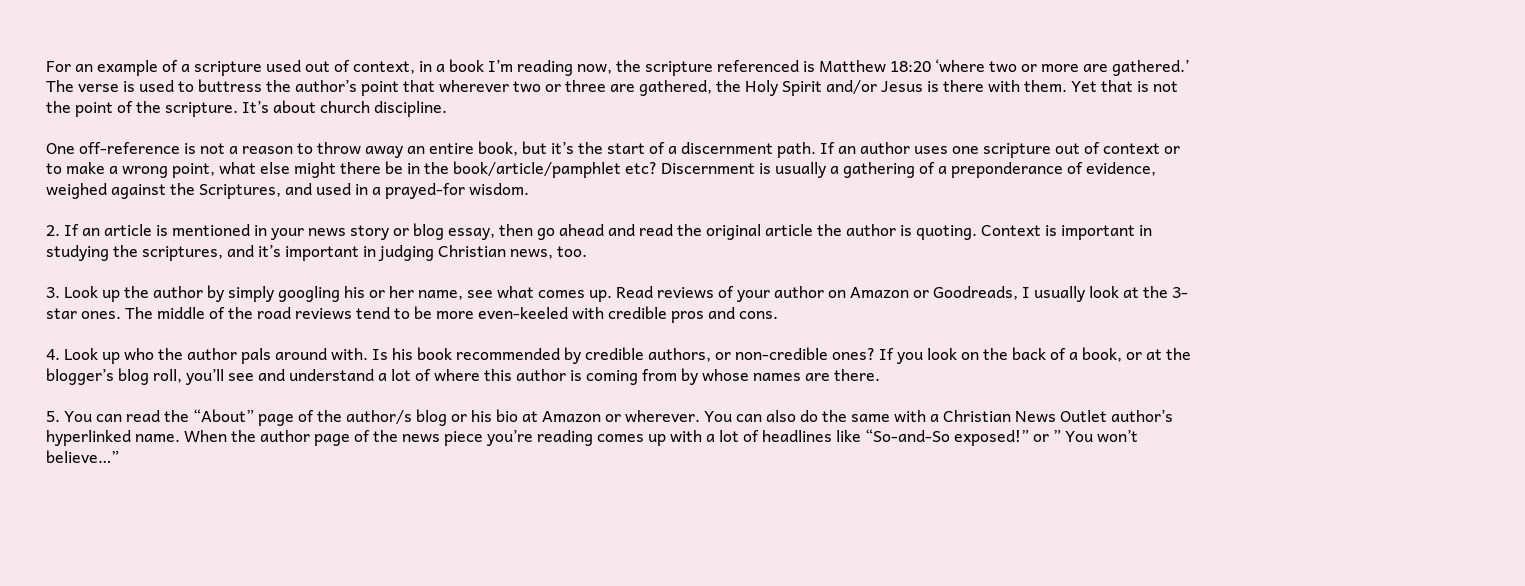For an example of a scripture used out of context, in a book I’m reading now, the scripture referenced is Matthew 18:20 ‘where two or more are gathered.’ The verse is used to buttress the author’s point that wherever two or three are gathered, the Holy Spirit and/or Jesus is there with them. Yet that is not the point of the scripture. It’s about church discipline.

One off-reference is not a reason to throw away an entire book, but it’s the start of a discernment path. If an author uses one scripture out of context or to make a wrong point, what else might there be in the book/article/pamphlet etc? Discernment is usually a gathering of a preponderance of evidence, weighed against the Scriptures, and used in a prayed-for wisdom.

2. If an article is mentioned in your news story or blog essay, then go ahead and read the original article the author is quoting. Context is important in studying the scriptures, and it’s important in judging Christian news, too.

3. Look up the author by simply googling his or her name, see what comes up. Read reviews of your author on Amazon or Goodreads, I usually look at the 3-star ones. The middle of the road reviews tend to be more even-keeled with credible pros and cons.

4. Look up who the author pals around with. Is his book recommended by credible authors, or non-credible ones? If you look on the back of a book, or at the blogger’s blog roll, you’ll see and understand a lot of where this author is coming from by whose names are there.

5. You can read the “About” page of the author/s blog or his bio at Amazon or wherever. You can also do the same with a Christian News Outlet author’s hyperlinked name. When the author page of the news piece you’re reading comes up with a lot of headlines like “So-and-So exposed!” or ” You won’t believe…”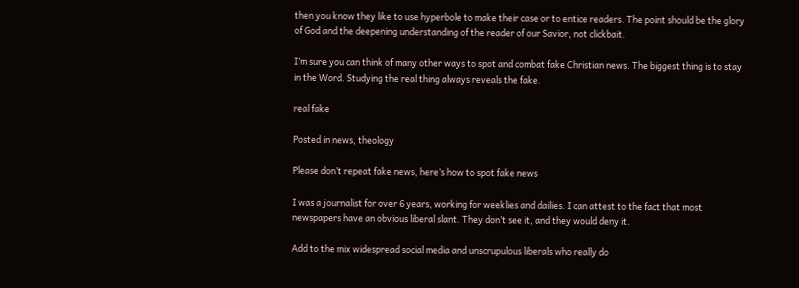then you know they like to use hyperbole to make their case or to entice readers. The point should be the glory of God and the deepening understanding of the reader of our Savior, not clickbait.

I’m sure you can think of many other ways to spot and combat fake Christian news. The biggest thing is to stay in the Word. Studying the real thing always reveals the fake.

real fake

Posted in news, theology

Please don’t repeat fake news, here’s how to spot fake news

I was a journalist for over 6 years, working for weeklies and dailies. I can attest to the fact that most newspapers have an obvious liberal slant. They don’t see it, and they would deny it.

Add to the mix widespread social media and unscrupulous liberals who really do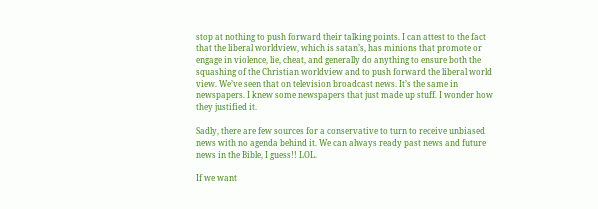stop at nothing to push forward their talking points. I can attest to the fact that the liberal worldview, which is satan’s, has minions that promote or engage in violence, lie, cheat, and generally do anything to ensure both the squashing of the Christian worldview and to push forward the liberal world view. We’ve seen that on television broadcast news. It’s the same in newspapers. I knew some newspapers that just made up stuff. I wonder how they justified it.

Sadly, there are few sources for a conservative to turn to receive unbiased news with no agenda behind it. We can always ready past news and future news in the Bible, I guess!! LOL.

If we want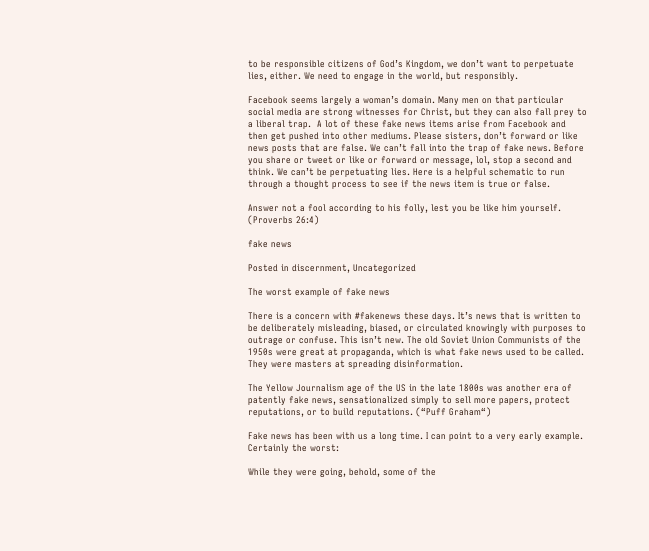to be responsible citizens of God’s Kingdom, we don’t want to perpetuate lies, either. We need to engage in the world, but responsibly.

Facebook seems largely a woman’s domain. Many men on that particular social media are strong witnesses for Christ, but they can also fall prey to a liberal trap.  A lot of these fake news items arise from Facebook and then get pushed into other mediums. Please sisters, don’t forward or like news posts that are false. We can’t fall into the trap of fake news. Before you share or tweet or like or forward or message, lol, stop a second and think. We can’t be perpetuating lies. Here is a helpful schematic to run through a thought process to see if the news item is true or false.

Answer not a fool according to his folly, lest you be like him yourself. (Proverbs 26:4)

fake news

Posted in discernment, Uncategorized

The worst example of fake news

There is a concern with #fakenews these days. It’s news that is written to be deliberately misleading, biased, or circulated knowingly with purposes to outrage or confuse. This isn’t new. The old Soviet Union Communists of the 1950s were great at propaganda, which is what fake news used to be called. They were masters at spreading disinformation.

The Yellow Journalism age of the US in the late 1800s was another era of patently fake news, sensationalized simply to sell more papers, protect reputations, or to build reputations. (“Puff Graham“)

Fake news has been with us a long time. I can point to a very early example. Certainly the worst:

While they were going, behold, some of the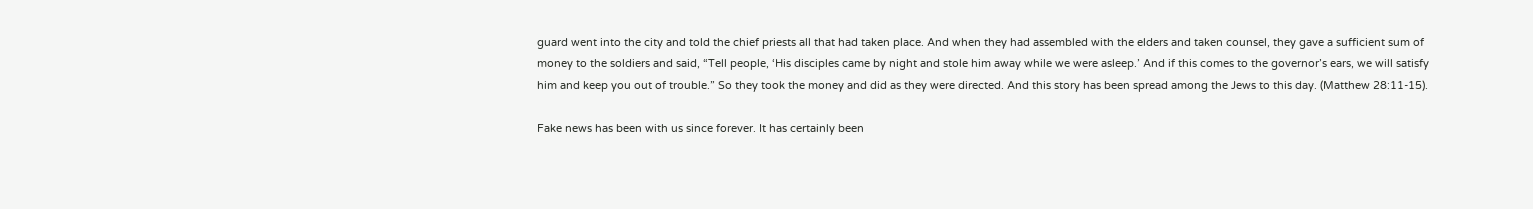guard went into the city and told the chief priests all that had taken place. And when they had assembled with the elders and taken counsel, they gave a sufficient sum of money to the soldiers and said, “Tell people, ‘His disciples came by night and stole him away while we were asleep.’ And if this comes to the governor’s ears, we will satisfy him and keep you out of trouble.” So they took the money and did as they were directed. And this story has been spread among the Jews to this day. (Matthew 28:11-15).

Fake news has been with us since forever. It has certainly been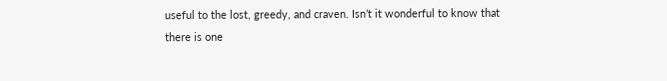useful to the lost, greedy, and craven. Isn’t it wonderful to know that there is one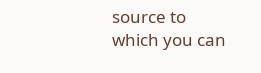source to which you can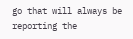go that will always be reporting the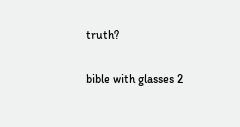truth?

bible with glasses 2